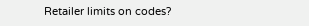Retailer limits on codes?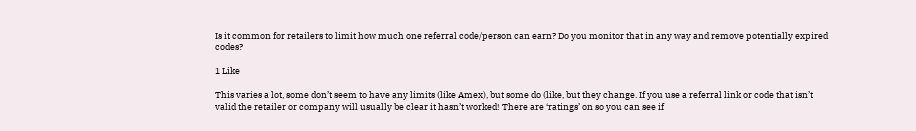Is it common for retailers to limit how much one referral code/person can earn? Do you monitor that in any way and remove potentially expired codes?

1 Like

This varies a lot, some don’t seem to have any limits (like Amex), but some do (like, but they change. If you use a referral link or code that isn’t valid the retailer or company will usually be clear it hasn’t worked! There are ‘ratings’ on so you can see if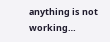anything is not working…